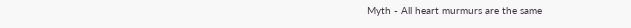Myth - All heart murmurs are the same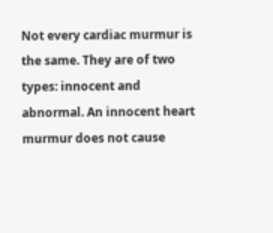Not every cardiac murmur is the same. They are of two types: innocent and abnormal. An innocent heart murmur does not cause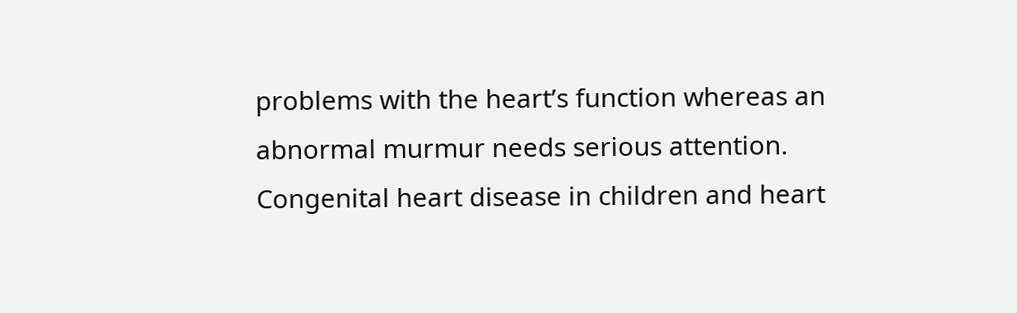problems with the heart’s function whereas an abnormal murmur needs serious attention. Congenital heart disease in children and heart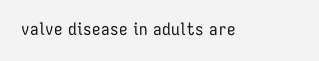valve disease in adults are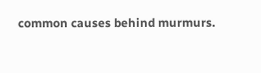common causes behind murmurs.